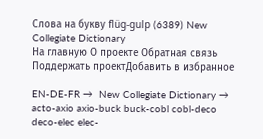Слова на букву flüg-gulp (6389) New Collegiate Dictionary
На главную О проекте Обратная связь Поддержать проектДобавить в избранное

EN-DE-FR →  New Collegiate Dictionary →  acto-axio axio-buck buck-cobl cobl-deco deco-elec elec-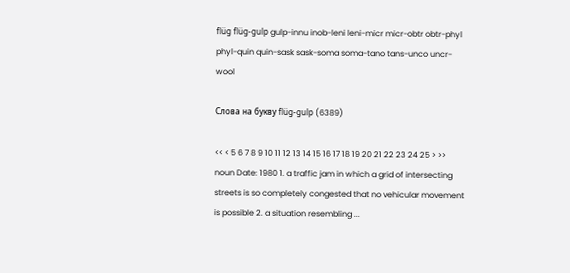flüg flüg-gulp gulp-innu inob-leni leni-micr micr-obtr obtr-phyl phyl-quin quin-sask sask-soma soma-tano tans-unco uncr-wool

Слова на букву flüg-gulp (6389)

<< < 5 6 7 8 9 10 11 12 13 14 15 16 17 18 19 20 21 22 23 24 25 > >>
noun Date: 1980 1. a traffic jam in which a grid of intersecting streets is so completely congested that no vehicular movement is possible 2. a situation resembling ...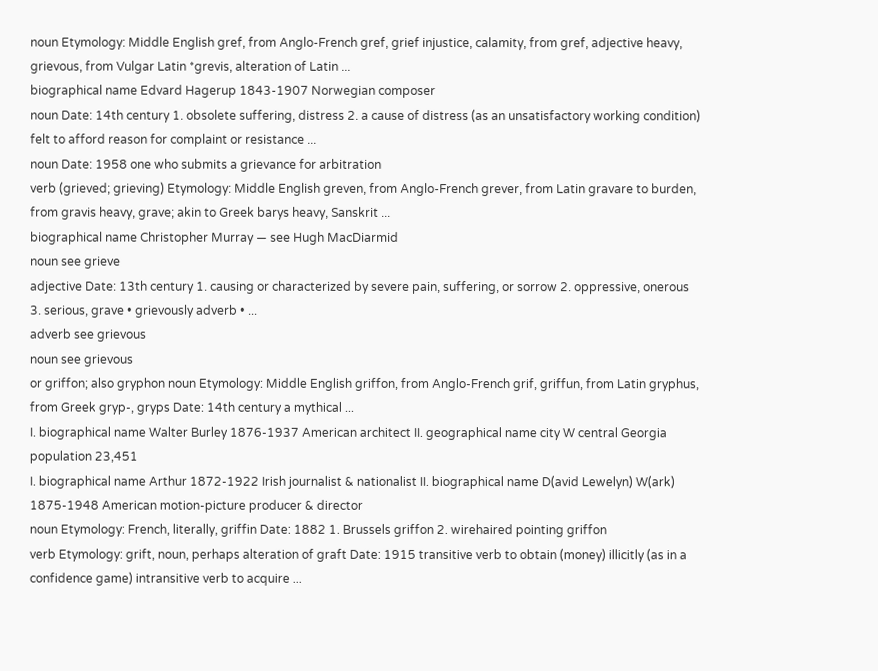noun Etymology: Middle English gref, from Anglo-French gref, grief injustice, calamity, from gref, adjective heavy, grievous, from Vulgar Latin *grevis, alteration of Latin ...
biographical name Edvard Hagerup 1843-1907 Norwegian composer
noun Date: 14th century 1. obsolete suffering, distress 2. a cause of distress (as an unsatisfactory working condition) felt to afford reason for complaint or resistance ...
noun Date: 1958 one who submits a grievance for arbitration
verb (grieved; grieving) Etymology: Middle English greven, from Anglo-French grever, from Latin gravare to burden, from gravis heavy, grave; akin to Greek barys heavy, Sanskrit ...
biographical name Christopher Murray — see Hugh MacDiarmid
noun see grieve
adjective Date: 13th century 1. causing or characterized by severe pain, suffering, or sorrow 2. oppressive, onerous 3. serious, grave • grievously adverb • ...
adverb see grievous
noun see grievous
or griffon; also gryphon noun Etymology: Middle English griffon, from Anglo-French grif, griffun, from Latin gryphus, from Greek gryp-, gryps Date: 14th century a mythical ...
I. biographical name Walter Burley 1876-1937 American architect II. geographical name city W central Georgia population 23,451
I. biographical name Arthur 1872-1922 Irish journalist & nationalist II. biographical name D(avid Lewelyn) W(ark) 1875-1948 American motion-picture producer & director
noun Etymology: French, literally, griffin Date: 1882 1. Brussels griffon 2. wirehaired pointing griffon
verb Etymology: grift, noun, perhaps alteration of graft Date: 1915 transitive verb to obtain (money) illicitly (as in a confidence game) intransitive verb to acquire ...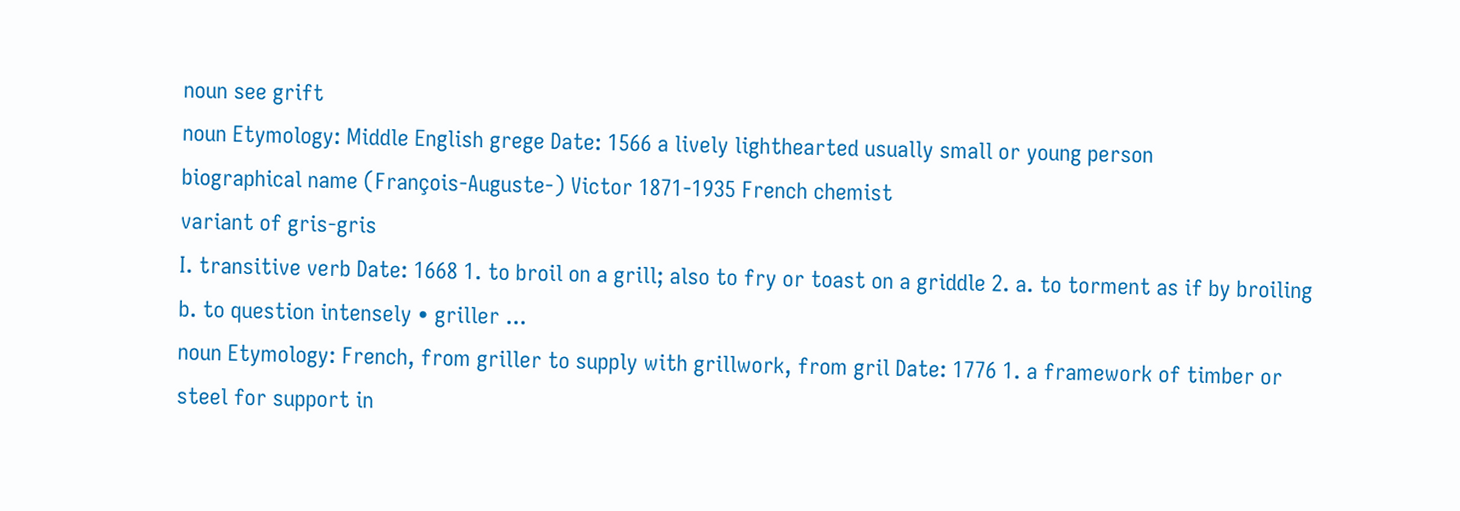noun see grift
noun Etymology: Middle English grege Date: 1566 a lively lighthearted usually small or young person
biographical name (François-Auguste-) Victor 1871-1935 French chemist
variant of gris-gris
I. transitive verb Date: 1668 1. to broil on a grill; also to fry or toast on a griddle 2. a. to torment as if by broiling b. to question intensely • griller ...
noun Etymology: French, from griller to supply with grillwork, from gril Date: 1776 1. a framework of timber or steel for support in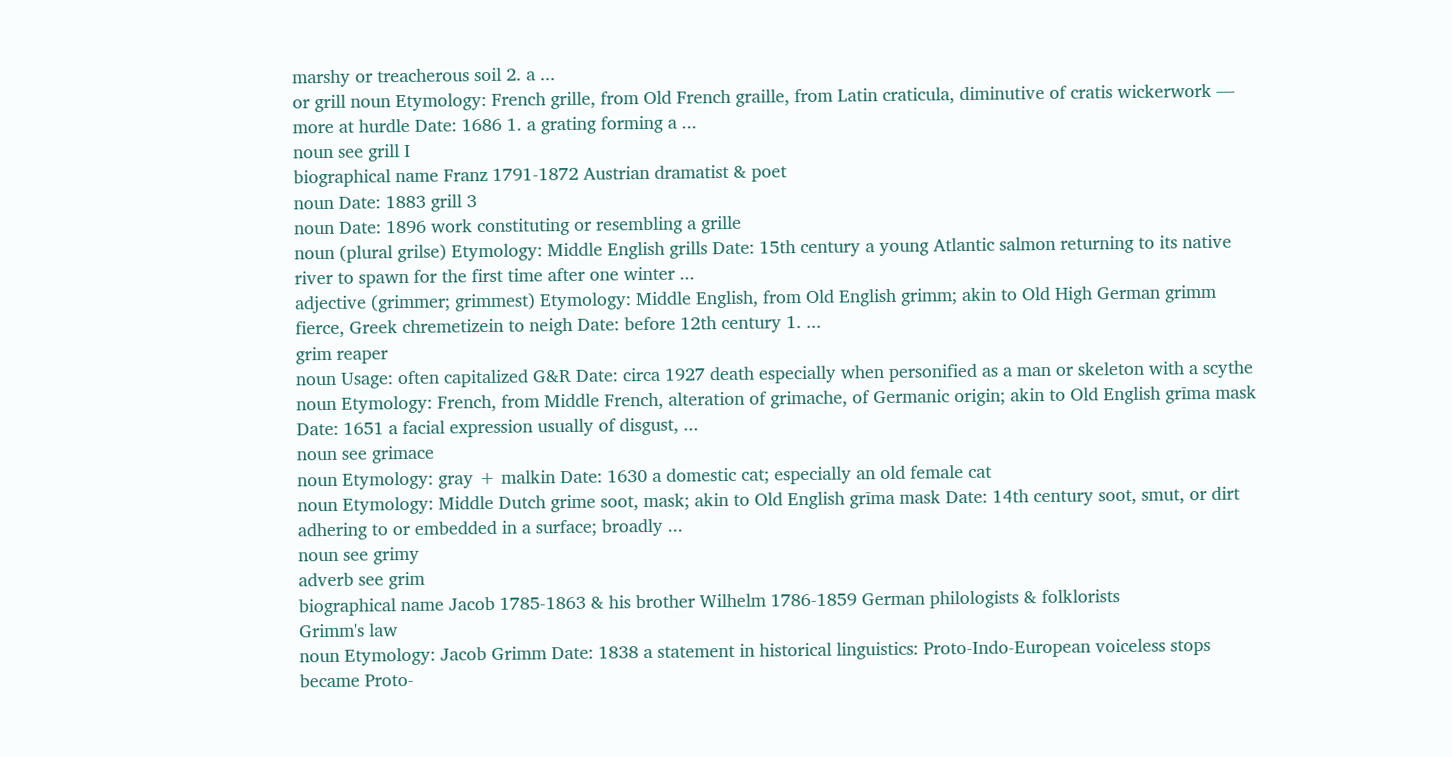marshy or treacherous soil 2. a ...
or grill noun Etymology: French grille, from Old French graille, from Latin craticula, diminutive of cratis wickerwork — more at hurdle Date: 1686 1. a grating forming a ...
noun see grill I
biographical name Franz 1791-1872 Austrian dramatist & poet
noun Date: 1883 grill 3
noun Date: 1896 work constituting or resembling a grille
noun (plural grilse) Etymology: Middle English grills Date: 15th century a young Atlantic salmon returning to its native river to spawn for the first time after one winter ...
adjective (grimmer; grimmest) Etymology: Middle English, from Old English grimm; akin to Old High German grimm fierce, Greek chremetizein to neigh Date: before 12th century 1. ...
grim reaper
noun Usage: often capitalized G&R Date: circa 1927 death especially when personified as a man or skeleton with a scythe
noun Etymology: French, from Middle French, alteration of grimache, of Germanic origin; akin to Old English grīma mask Date: 1651 a facial expression usually of disgust, ...
noun see grimace
noun Etymology: gray + malkin Date: 1630 a domestic cat; especially an old female cat
noun Etymology: Middle Dutch grime soot, mask; akin to Old English grīma mask Date: 14th century soot, smut, or dirt adhering to or embedded in a surface; broadly ...
noun see grimy
adverb see grim
biographical name Jacob 1785-1863 & his brother Wilhelm 1786-1859 German philologists & folklorists
Grimm's law
noun Etymology: Jacob Grimm Date: 1838 a statement in historical linguistics: Proto-Indo-European voiceless stops became Proto-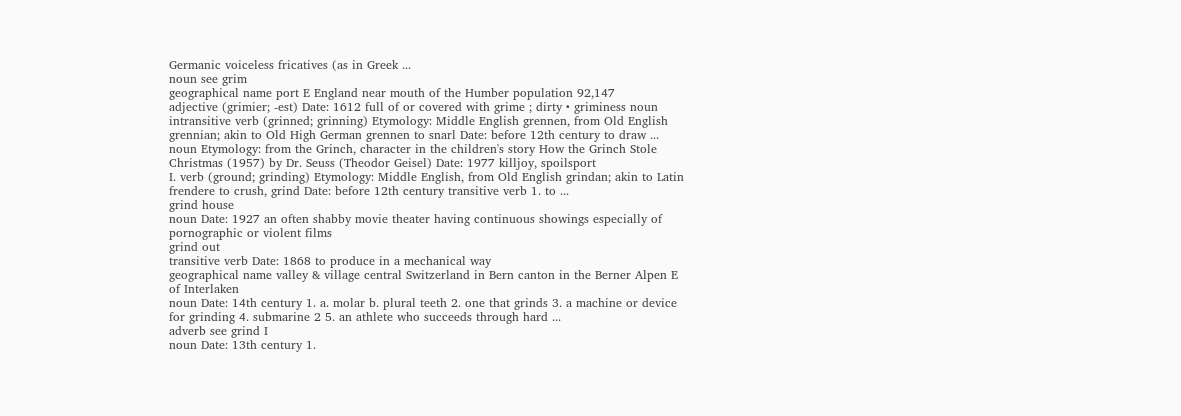Germanic voiceless fricatives (as in Greek ...
noun see grim
geographical name port E England near mouth of the Humber population 92,147
adjective (grimier; -est) Date: 1612 full of or covered with grime ; dirty • griminess noun
intransitive verb (grinned; grinning) Etymology: Middle English grennen, from Old English grennian; akin to Old High German grennen to snarl Date: before 12th century to draw ...
noun Etymology: from the Grinch, character in the children's story How the Grinch Stole Christmas (1957) by Dr. Seuss (Theodor Geisel) Date: 1977 killjoy, spoilsport
I. verb (ground; grinding) Etymology: Middle English, from Old English grindan; akin to Latin frendere to crush, grind Date: before 12th century transitive verb 1. to ...
grind house
noun Date: 1927 an often shabby movie theater having continuous showings especially of pornographic or violent films
grind out
transitive verb Date: 1868 to produce in a mechanical way
geographical name valley & village central Switzerland in Bern canton in the Berner Alpen E of Interlaken
noun Date: 14th century 1. a. molar b. plural teeth 2. one that grinds 3. a machine or device for grinding 4. submarine 2 5. an athlete who succeeds through hard ...
adverb see grind I
noun Date: 13th century 1.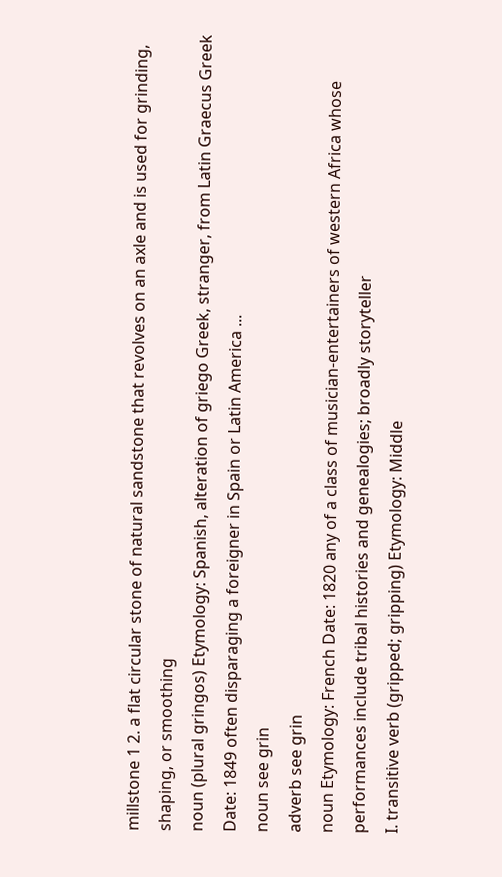millstone 1 2. a flat circular stone of natural sandstone that revolves on an axle and is used for grinding, shaping, or smoothing
noun (plural gringos) Etymology: Spanish, alteration of griego Greek, stranger, from Latin Graecus Greek Date: 1849 often disparaging a foreigner in Spain or Latin America ...
noun see grin
adverb see grin
noun Etymology: French Date: 1820 any of a class of musician-entertainers of western Africa whose performances include tribal histories and genealogies; broadly storyteller
I. transitive verb (gripped; gripping) Etymology: Middle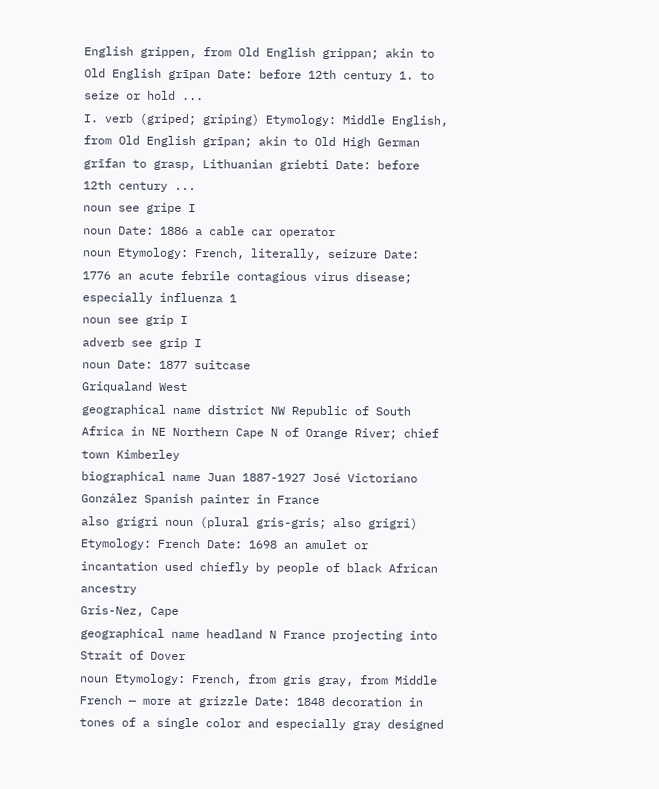English grippen, from Old English grippan; akin to Old English grīpan Date: before 12th century 1. to seize or hold ...
I. verb (griped; griping) Etymology: Middle English, from Old English grīpan; akin to Old High German grīfan to grasp, Lithuanian griebti Date: before 12th century ...
noun see gripe I
noun Date: 1886 a cable car operator
noun Etymology: French, literally, seizure Date: 1776 an acute febrile contagious virus disease; especially influenza 1
noun see grip I
adverb see grip I
noun Date: 1877 suitcase
Griqualand West
geographical name district NW Republic of South Africa in NE Northern Cape N of Orange River; chief town Kimberley
biographical name Juan 1887-1927 José Victoriano González Spanish painter in France
also grigri noun (plural gris-gris; also grigri) Etymology: French Date: 1698 an amulet or incantation used chiefly by people of black African ancestry
Gris-Nez, Cape
geographical name headland N France projecting into Strait of Dover
noun Etymology: French, from gris gray, from Middle French — more at grizzle Date: 1848 decoration in tones of a single color and especially gray designed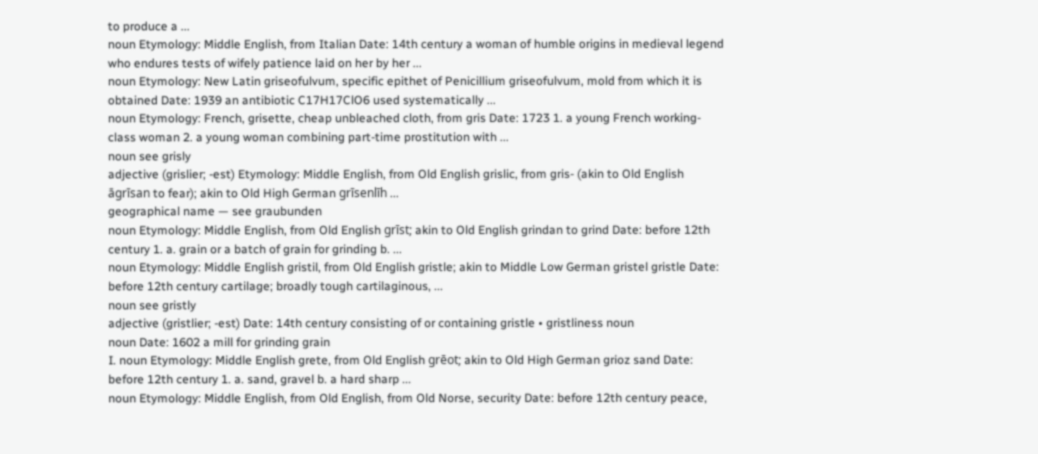to produce a ...
noun Etymology: Middle English, from Italian Date: 14th century a woman of humble origins in medieval legend who endures tests of wifely patience laid on her by her ...
noun Etymology: New Latin griseofulvum, specific epithet of Penicillium griseofulvum, mold from which it is obtained Date: 1939 an antibiotic C17H17ClO6 used systematically ...
noun Etymology: French, grisette, cheap unbleached cloth, from gris Date: 1723 1. a young French working-class woman 2. a young woman combining part-time prostitution with ...
noun see grisly
adjective (grislier; -est) Etymology: Middle English, from Old English grislic, from gris- (akin to Old English āgrīsan to fear); akin to Old High German grīsenlīh ...
geographical name — see graubunden
noun Etymology: Middle English, from Old English grīst; akin to Old English grindan to grind Date: before 12th century 1. a. grain or a batch of grain for grinding b. ...
noun Etymology: Middle English gristil, from Old English gristle; akin to Middle Low German gristel gristle Date: before 12th century cartilage; broadly tough cartilaginous, ...
noun see gristly
adjective (gristlier; -est) Date: 14th century consisting of or containing gristle • gristliness noun
noun Date: 1602 a mill for grinding grain
I. noun Etymology: Middle English grete, from Old English grēot; akin to Old High German grioz sand Date: before 12th century 1. a. sand, gravel b. a hard sharp ...
noun Etymology: Middle English, from Old English, from Old Norse, security Date: before 12th century peace,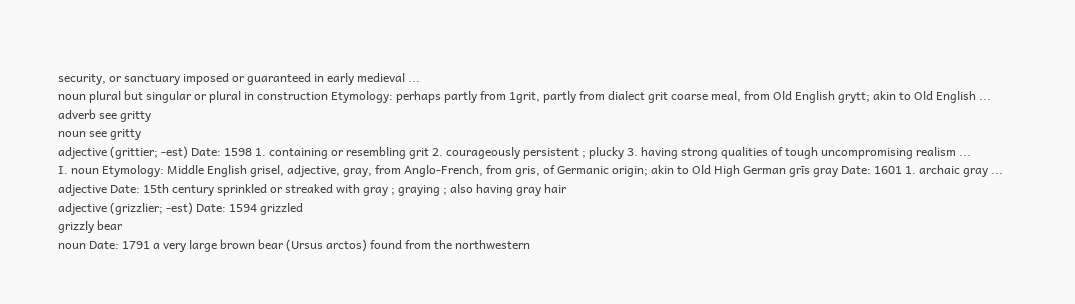security, or sanctuary imposed or guaranteed in early medieval ...
noun plural but singular or plural in construction Etymology: perhaps partly from 1grit, partly from dialect grit coarse meal, from Old English grytt; akin to Old English ...
adverb see gritty
noun see gritty
adjective (grittier; -est) Date: 1598 1. containing or resembling grit 2. courageously persistent ; plucky 3. having strong qualities of tough uncompromising realism ...
I. noun Etymology: Middle English grisel, adjective, gray, from Anglo-French, from gris, of Germanic origin; akin to Old High German grīs gray Date: 1601 1. archaic gray ...
adjective Date: 15th century sprinkled or streaked with gray ; graying ; also having gray hair
adjective (grizzlier; -est) Date: 1594 grizzled
grizzly bear
noun Date: 1791 a very large brown bear (Ursus arctos) found from the northwestern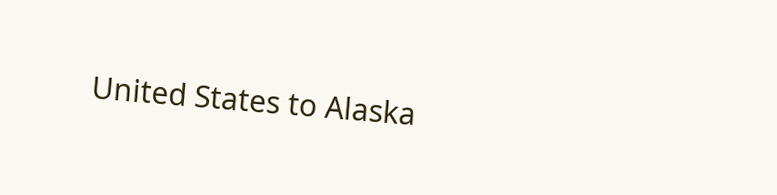United States to Alaska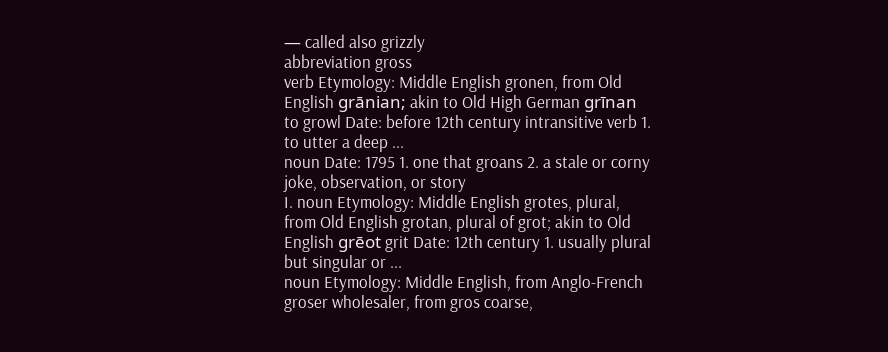— called also grizzly
abbreviation gross
verb Etymology: Middle English gronen, from Old English grānian; akin to Old High German grīnan to growl Date: before 12th century intransitive verb 1. to utter a deep ...
noun Date: 1795 1. one that groans 2. a stale or corny joke, observation, or story
I. noun Etymology: Middle English grotes, plural, from Old English grotan, plural of grot; akin to Old English grēot grit Date: 12th century 1. usually plural but singular or ...
noun Etymology: Middle English, from Anglo-French groser wholesaler, from gros coarse,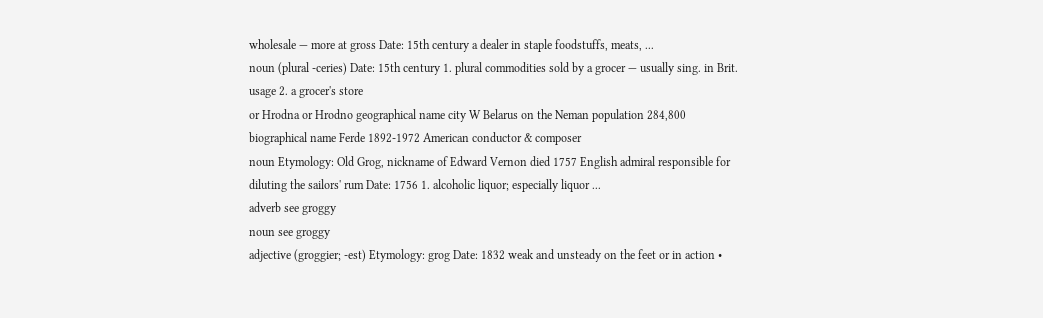wholesale — more at gross Date: 15th century a dealer in staple foodstuffs, meats, ...
noun (plural -ceries) Date: 15th century 1. plural commodities sold by a grocer — usually sing. in Brit. usage 2. a grocer's store
or Hrodna or Hrodno geographical name city W Belarus on the Neman population 284,800
biographical name Ferde 1892-1972 American conductor & composer
noun Etymology: Old Grog, nickname of Edward Vernon died 1757 English admiral responsible for diluting the sailors' rum Date: 1756 1. alcoholic liquor; especially liquor ...
adverb see groggy
noun see groggy
adjective (groggier; -est) Etymology: grog Date: 1832 weak and unsteady on the feet or in action •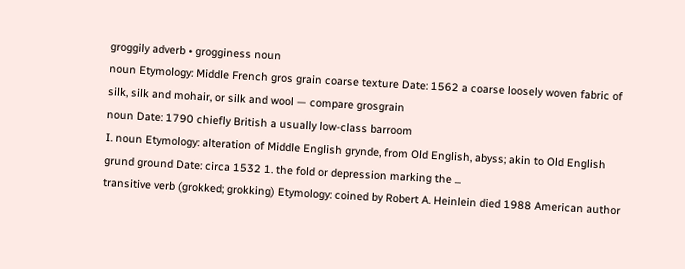groggily adverb • grogginess noun
noun Etymology: Middle French gros grain coarse texture Date: 1562 a coarse loosely woven fabric of silk, silk and mohair, or silk and wool — compare grosgrain
noun Date: 1790 chiefly British a usually low-class barroom
I. noun Etymology: alteration of Middle English grynde, from Old English, abyss; akin to Old English grund ground Date: circa 1532 1. the fold or depression marking the ...
transitive verb (grokked; grokking) Etymology: coined by Robert A. Heinlein died 1988 American author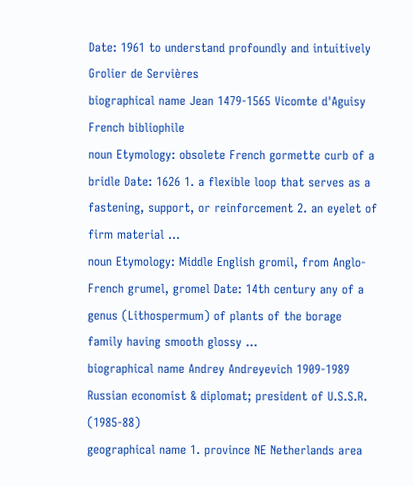Date: 1961 to understand profoundly and intuitively
Grolier de Servières
biographical name Jean 1479-1565 Vicomte d'Aguisy French bibliophile
noun Etymology: obsolete French gormette curb of a bridle Date: 1626 1. a flexible loop that serves as a fastening, support, or reinforcement 2. an eyelet of firm material ...
noun Etymology: Middle English gromil, from Anglo-French grumel, gromel Date: 14th century any of a genus (Lithospermum) of plants of the borage family having smooth glossy ...
biographical name Andrey Andreyevich 1909-1989 Russian economist & diplomat; president of U.S.S.R. (1985-88)
geographical name 1. province NE Netherlands area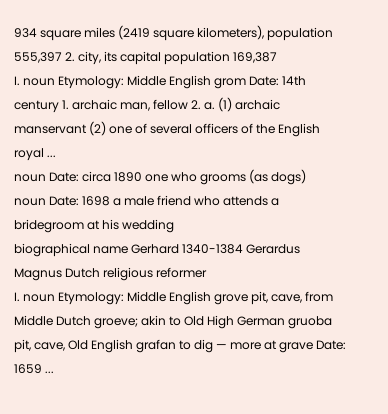934 square miles (2419 square kilometers), population 555,397 2. city, its capital population 169,387
I. noun Etymology: Middle English grom Date: 14th century 1. archaic man, fellow 2. a. (1) archaic manservant (2) one of several officers of the English royal ...
noun Date: circa 1890 one who grooms (as dogs)
noun Date: 1698 a male friend who attends a bridegroom at his wedding
biographical name Gerhard 1340-1384 Gerardus Magnus Dutch religious reformer
I. noun Etymology: Middle English grove pit, cave, from Middle Dutch groeve; akin to Old High German gruoba pit, cave, Old English grafan to dig — more at grave Date: 1659 ...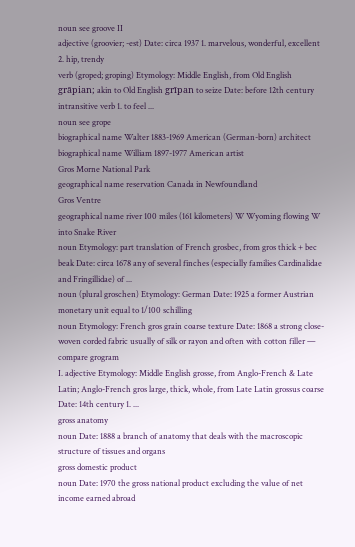noun see groove II
adjective (groovier; -est) Date: circa 1937 1. marvelous, wonderful, excellent 2. hip, trendy
verb (groped; groping) Etymology: Middle English, from Old English grāpian; akin to Old English grīpan to seize Date: before 12th century intransitive verb 1. to feel ...
noun see grope
biographical name Walter 1883-1969 American (German-born) architect
biographical name William 1897-1977 American artist
Gros Morne National Park
geographical name reservation Canada in Newfoundland
Gros Ventre
geographical name river 100 miles (161 kilometers) W Wyoming flowing W into Snake River
noun Etymology: part translation of French grosbec, from gros thick + bec beak Date: circa 1678 any of several finches (especially families Cardinalidae and Fringillidae) of ...
noun (plural groschen) Etymology: German Date: 1925 a former Austrian monetary unit equal to 1/100 schilling
noun Etymology: French gros grain coarse texture Date: 1868 a strong close-woven corded fabric usually of silk or rayon and often with cotton filler — compare grogram
I. adjective Etymology: Middle English grosse, from Anglo-French & Late Latin; Anglo-French gros large, thick, whole, from Late Latin grossus coarse Date: 14th century 1. ...
gross anatomy
noun Date: 1888 a branch of anatomy that deals with the macroscopic structure of tissues and organs
gross domestic product
noun Date: 1970 the gross national product excluding the value of net income earned abroad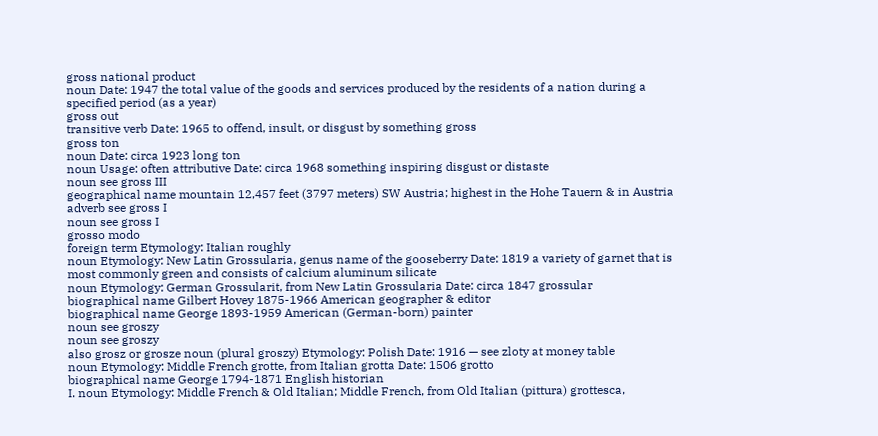gross national product
noun Date: 1947 the total value of the goods and services produced by the residents of a nation during a specified period (as a year)
gross out
transitive verb Date: 1965 to offend, insult, or disgust by something gross
gross ton
noun Date: circa 1923 long ton
noun Usage: often attributive Date: circa 1968 something inspiring disgust or distaste
noun see gross III
geographical name mountain 12,457 feet (3797 meters) SW Austria; highest in the Hohe Tauern & in Austria
adverb see gross I
noun see gross I
grosso modo
foreign term Etymology: Italian roughly
noun Etymology: New Latin Grossularia, genus name of the gooseberry Date: 1819 a variety of garnet that is most commonly green and consists of calcium aluminum silicate
noun Etymology: German Grossularit, from New Latin Grossularia Date: circa 1847 grossular
biographical name Gilbert Hovey 1875-1966 American geographer & editor
biographical name George 1893-1959 American (German-born) painter
noun see groszy
noun see groszy
also grosz or grosze noun (plural groszy) Etymology: Polish Date: 1916 — see zloty at money table
noun Etymology: Middle French grotte, from Italian grotta Date: 1506 grotto
biographical name George 1794-1871 English historian
I. noun Etymology: Middle French & Old Italian; Middle French, from Old Italian (pittura) grottesca,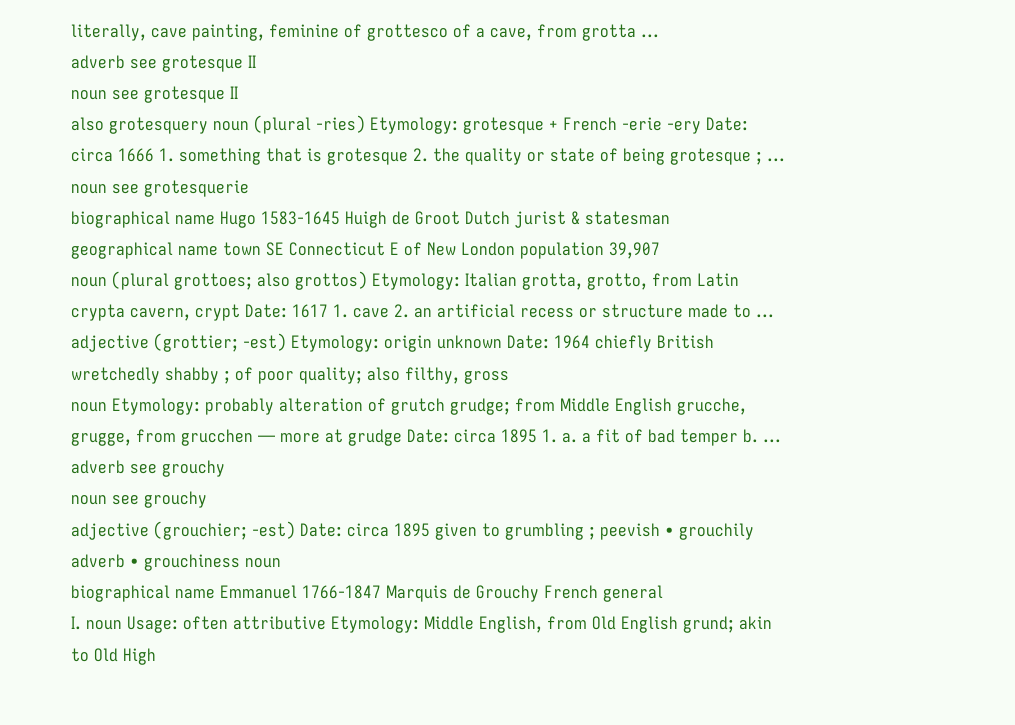literally, cave painting, feminine of grottesco of a cave, from grotta ...
adverb see grotesque II
noun see grotesque II
also grotesquery noun (plural -ries) Etymology: grotesque + French -erie -ery Date: circa 1666 1. something that is grotesque 2. the quality or state of being grotesque ; ...
noun see grotesquerie
biographical name Hugo 1583-1645 Huigh de Groot Dutch jurist & statesman
geographical name town SE Connecticut E of New London population 39,907
noun (plural grottoes; also grottos) Etymology: Italian grotta, grotto, from Latin crypta cavern, crypt Date: 1617 1. cave 2. an artificial recess or structure made to ...
adjective (grottier; -est) Etymology: origin unknown Date: 1964 chiefly British wretchedly shabby ; of poor quality; also filthy, gross
noun Etymology: probably alteration of grutch grudge; from Middle English grucche, grugge, from grucchen — more at grudge Date: circa 1895 1. a. a fit of bad temper b. ...
adverb see grouchy
noun see grouchy
adjective (grouchier; -est) Date: circa 1895 given to grumbling ; peevish • grouchily adverb • grouchiness noun
biographical name Emmanuel 1766-1847 Marquis de Grouchy French general
I. noun Usage: often attributive Etymology: Middle English, from Old English grund; akin to Old High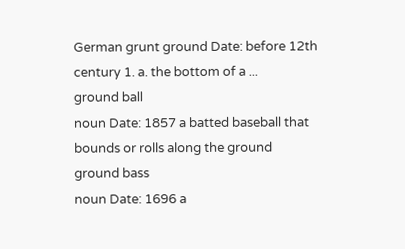German grunt ground Date: before 12th century 1. a. the bottom of a ...
ground ball
noun Date: 1857 a batted baseball that bounds or rolls along the ground
ground bass
noun Date: 1696 a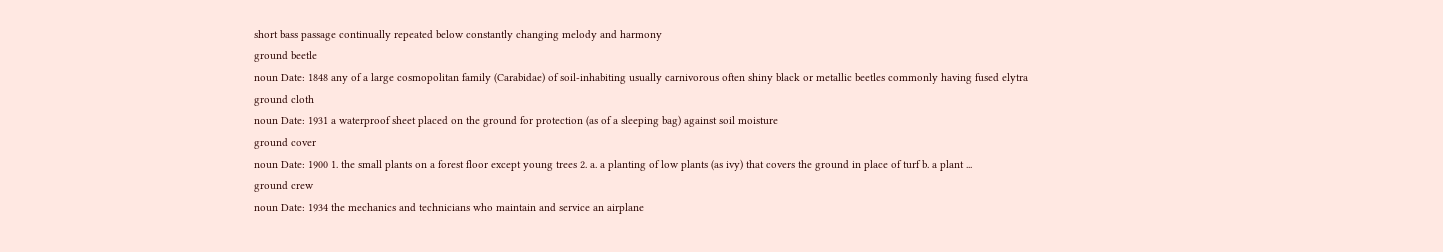short bass passage continually repeated below constantly changing melody and harmony
ground beetle
noun Date: 1848 any of a large cosmopolitan family (Carabidae) of soil-inhabiting usually carnivorous often shiny black or metallic beetles commonly having fused elytra
ground cloth
noun Date: 1931 a waterproof sheet placed on the ground for protection (as of a sleeping bag) against soil moisture
ground cover
noun Date: 1900 1. the small plants on a forest floor except young trees 2. a. a planting of low plants (as ivy) that covers the ground in place of turf b. a plant ...
ground crew
noun Date: 1934 the mechanics and technicians who maintain and service an airplane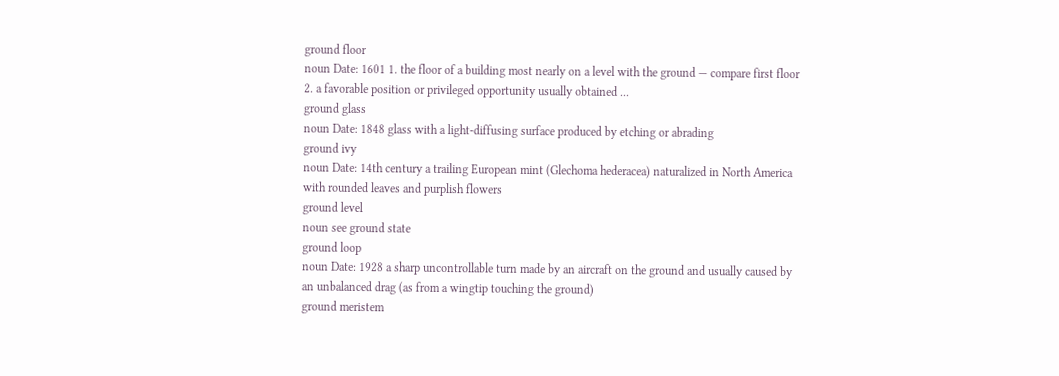ground floor
noun Date: 1601 1. the floor of a building most nearly on a level with the ground — compare first floor 2. a favorable position or privileged opportunity usually obtained ...
ground glass
noun Date: 1848 glass with a light-diffusing surface produced by etching or abrading
ground ivy
noun Date: 14th century a trailing European mint (Glechoma hederacea) naturalized in North America with rounded leaves and purplish flowers
ground level
noun see ground state
ground loop
noun Date: 1928 a sharp uncontrollable turn made by an aircraft on the ground and usually caused by an unbalanced drag (as from a wingtip touching the ground)
ground meristem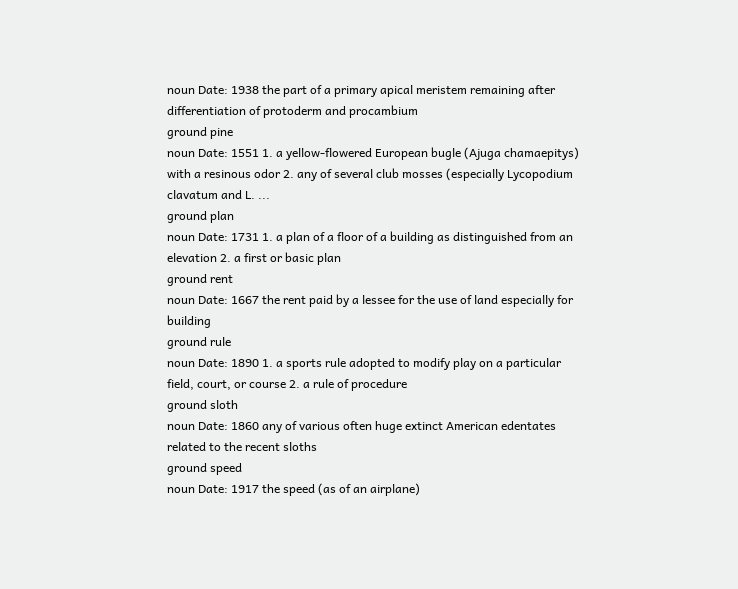noun Date: 1938 the part of a primary apical meristem remaining after differentiation of protoderm and procambium
ground pine
noun Date: 1551 1. a yellow-flowered European bugle (Ajuga chamaepitys) with a resinous odor 2. any of several club mosses (especially Lycopodium clavatum and L. ...
ground plan
noun Date: 1731 1. a plan of a floor of a building as distinguished from an elevation 2. a first or basic plan
ground rent
noun Date: 1667 the rent paid by a lessee for the use of land especially for building
ground rule
noun Date: 1890 1. a sports rule adopted to modify play on a particular field, court, or course 2. a rule of procedure
ground sloth
noun Date: 1860 any of various often huge extinct American edentates related to the recent sloths
ground speed
noun Date: 1917 the speed (as of an airplane)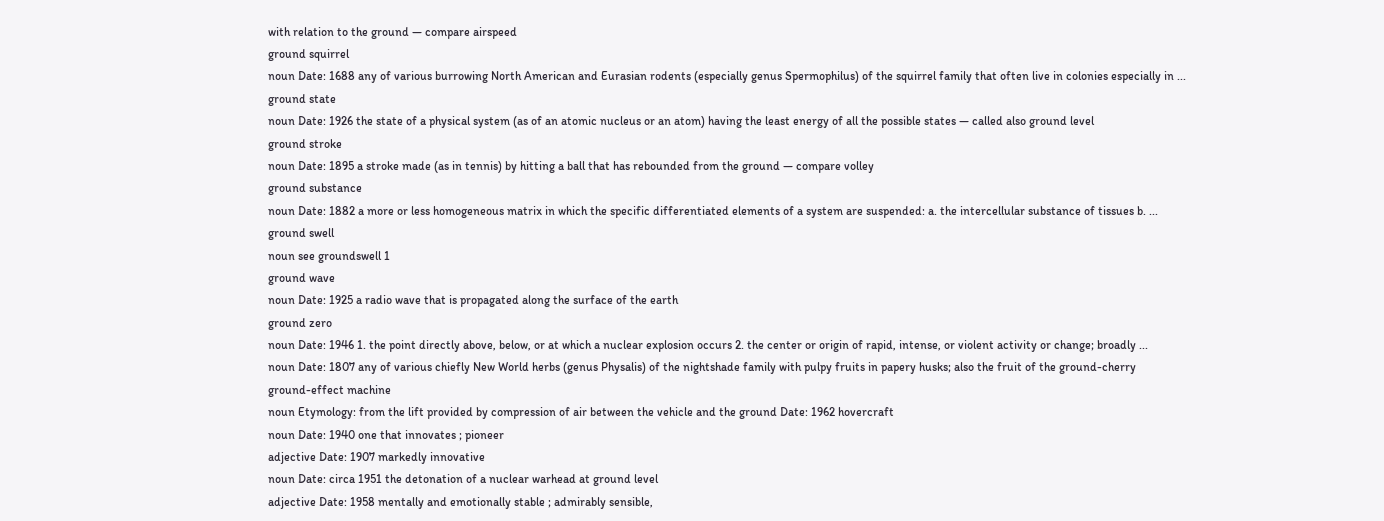with relation to the ground — compare airspeed
ground squirrel
noun Date: 1688 any of various burrowing North American and Eurasian rodents (especially genus Spermophilus) of the squirrel family that often live in colonies especially in ...
ground state
noun Date: 1926 the state of a physical system (as of an atomic nucleus or an atom) having the least energy of all the possible states — called also ground level
ground stroke
noun Date: 1895 a stroke made (as in tennis) by hitting a ball that has rebounded from the ground — compare volley
ground substance
noun Date: 1882 a more or less homogeneous matrix in which the specific differentiated elements of a system are suspended: a. the intercellular substance of tissues b. ...
ground swell
noun see groundswell 1
ground wave
noun Date: 1925 a radio wave that is propagated along the surface of the earth
ground zero
noun Date: 1946 1. the point directly above, below, or at which a nuclear explosion occurs 2. the center or origin of rapid, intense, or violent activity or change; broadly ...
noun Date: 1807 any of various chiefly New World herbs (genus Physalis) of the nightshade family with pulpy fruits in papery husks; also the fruit of the ground-cherry
ground-effect machine
noun Etymology: from the lift provided by compression of air between the vehicle and the ground Date: 1962 hovercraft
noun Date: 1940 one that innovates ; pioneer
adjective Date: 1907 markedly innovative
noun Date: circa 1951 the detonation of a nuclear warhead at ground level
adjective Date: 1958 mentally and emotionally stable ; admirably sensible,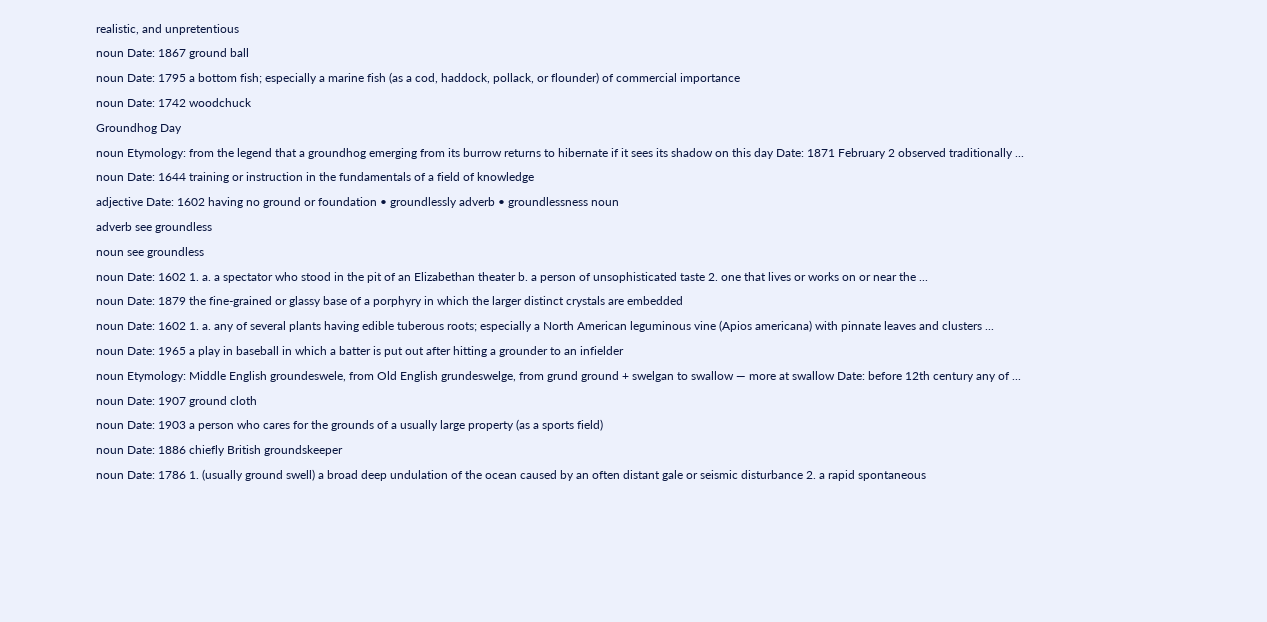realistic, and unpretentious
noun Date: 1867 ground ball
noun Date: 1795 a bottom fish; especially a marine fish (as a cod, haddock, pollack, or flounder) of commercial importance
noun Date: 1742 woodchuck
Groundhog Day
noun Etymology: from the legend that a groundhog emerging from its burrow returns to hibernate if it sees its shadow on this day Date: 1871 February 2 observed traditionally ...
noun Date: 1644 training or instruction in the fundamentals of a field of knowledge
adjective Date: 1602 having no ground or foundation • groundlessly adverb • groundlessness noun
adverb see groundless
noun see groundless
noun Date: 1602 1. a. a spectator who stood in the pit of an Elizabethan theater b. a person of unsophisticated taste 2. one that lives or works on or near the ...
noun Date: 1879 the fine-grained or glassy base of a porphyry in which the larger distinct crystals are embedded
noun Date: 1602 1. a. any of several plants having edible tuberous roots; especially a North American leguminous vine (Apios americana) with pinnate leaves and clusters ...
noun Date: 1965 a play in baseball in which a batter is put out after hitting a grounder to an infielder
noun Etymology: Middle English groundeswele, from Old English grundeswelge, from grund ground + swelgan to swallow — more at swallow Date: before 12th century any of ...
noun Date: 1907 ground cloth
noun Date: 1903 a person who cares for the grounds of a usually large property (as a sports field)
noun Date: 1886 chiefly British groundskeeper
noun Date: 1786 1. (usually ground swell) a broad deep undulation of the ocean caused by an often distant gale or seismic disturbance 2. a rapid spontaneous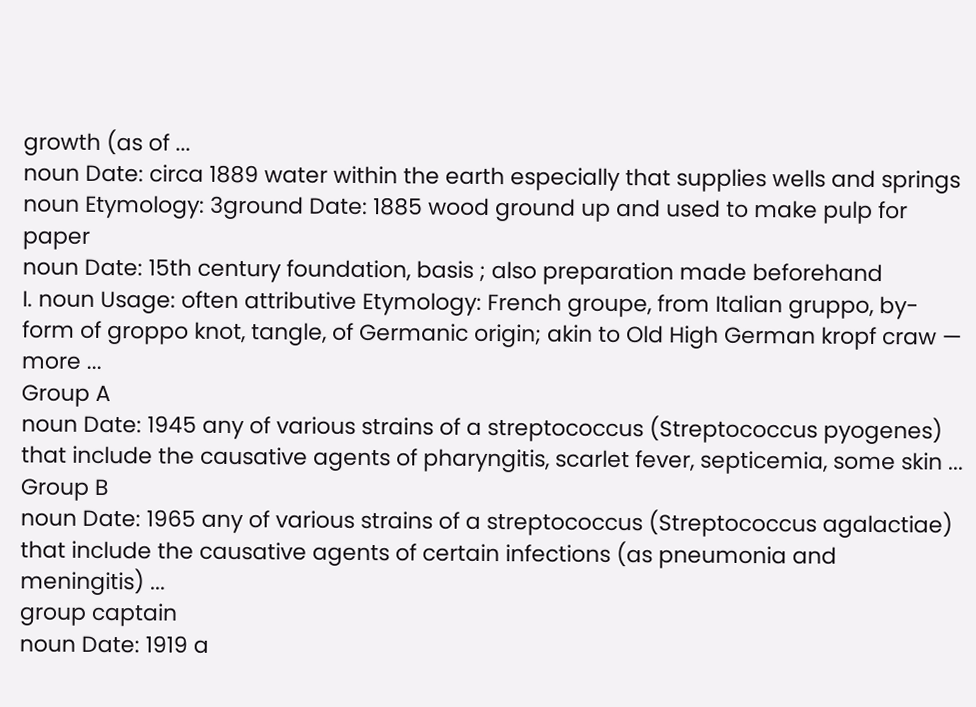growth (as of ...
noun Date: circa 1889 water within the earth especially that supplies wells and springs
noun Etymology: 3ground Date: 1885 wood ground up and used to make pulp for paper
noun Date: 15th century foundation, basis ; also preparation made beforehand
I. noun Usage: often attributive Etymology: French groupe, from Italian gruppo, by-form of groppo knot, tangle, of Germanic origin; akin to Old High German kropf craw — more ...
Group A
noun Date: 1945 any of various strains of a streptococcus (Streptococcus pyogenes) that include the causative agents of pharyngitis, scarlet fever, septicemia, some skin ...
Group B
noun Date: 1965 any of various strains of a streptococcus (Streptococcus agalactiae) that include the causative agents of certain infections (as pneumonia and meningitis) ...
group captain
noun Date: 1919 a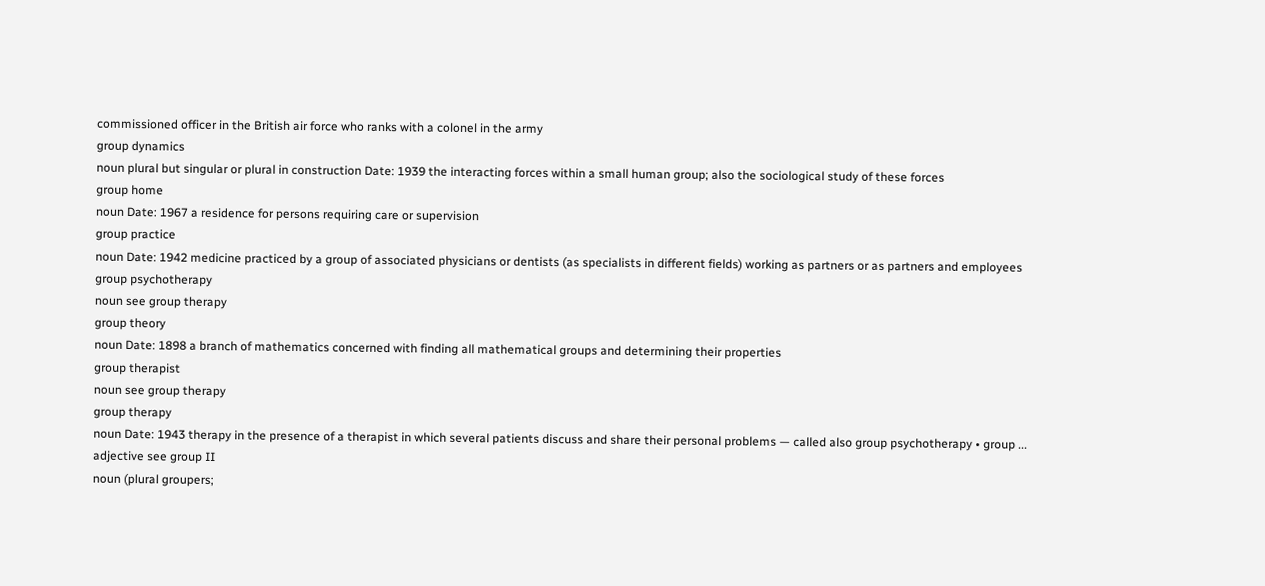commissioned officer in the British air force who ranks with a colonel in the army
group dynamics
noun plural but singular or plural in construction Date: 1939 the interacting forces within a small human group; also the sociological study of these forces
group home
noun Date: 1967 a residence for persons requiring care or supervision
group practice
noun Date: 1942 medicine practiced by a group of associated physicians or dentists (as specialists in different fields) working as partners or as partners and employees
group psychotherapy
noun see group therapy
group theory
noun Date: 1898 a branch of mathematics concerned with finding all mathematical groups and determining their properties
group therapist
noun see group therapy
group therapy
noun Date: 1943 therapy in the presence of a therapist in which several patients discuss and share their personal problems — called also group psychotherapy • group ...
adjective see group II
noun (plural groupers;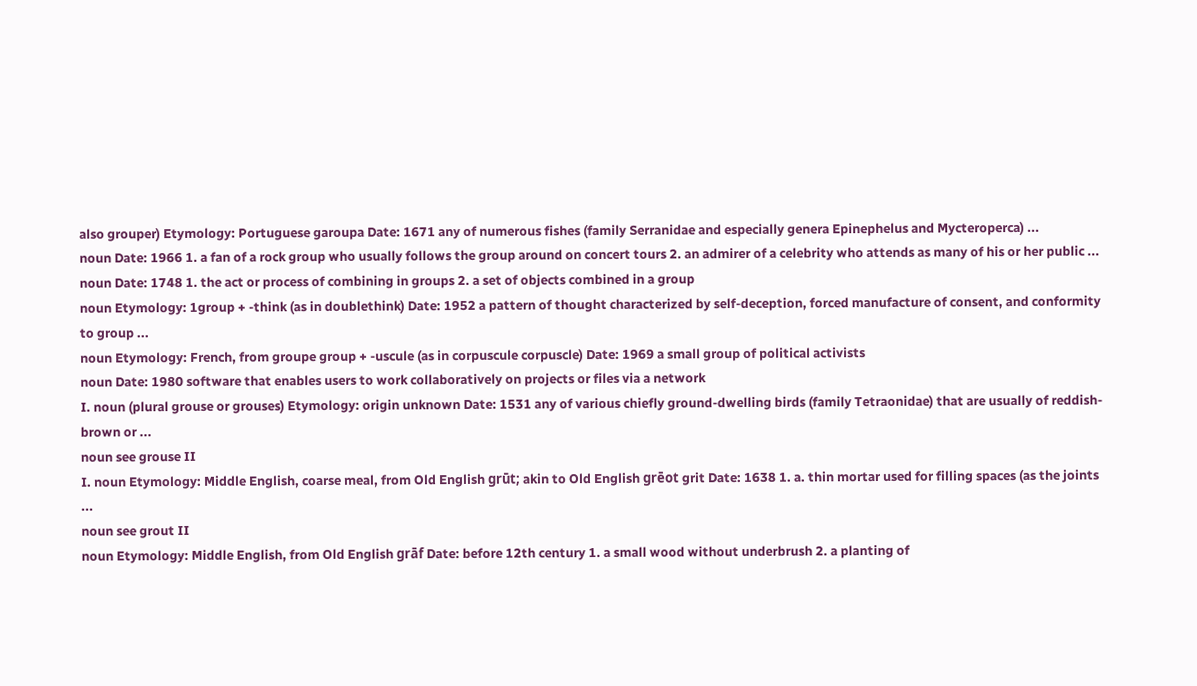also grouper) Etymology: Portuguese garoupa Date: 1671 any of numerous fishes (family Serranidae and especially genera Epinephelus and Mycteroperca) ...
noun Date: 1966 1. a fan of a rock group who usually follows the group around on concert tours 2. an admirer of a celebrity who attends as many of his or her public ...
noun Date: 1748 1. the act or process of combining in groups 2. a set of objects combined in a group
noun Etymology: 1group + -think (as in doublethink) Date: 1952 a pattern of thought characterized by self-deception, forced manufacture of consent, and conformity to group ...
noun Etymology: French, from groupe group + -uscule (as in corpuscule corpuscle) Date: 1969 a small group of political activists
noun Date: 1980 software that enables users to work collaboratively on projects or files via a network
I. noun (plural grouse or grouses) Etymology: origin unknown Date: 1531 any of various chiefly ground-dwelling birds (family Tetraonidae) that are usually of reddish-brown or ...
noun see grouse II
I. noun Etymology: Middle English, coarse meal, from Old English grūt; akin to Old English grēot grit Date: 1638 1. a. thin mortar used for filling spaces (as the joints ...
noun see grout II
noun Etymology: Middle English, from Old English grāf Date: before 12th century 1. a small wood without underbrush 2. a planting of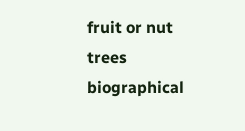fruit or nut trees
biographical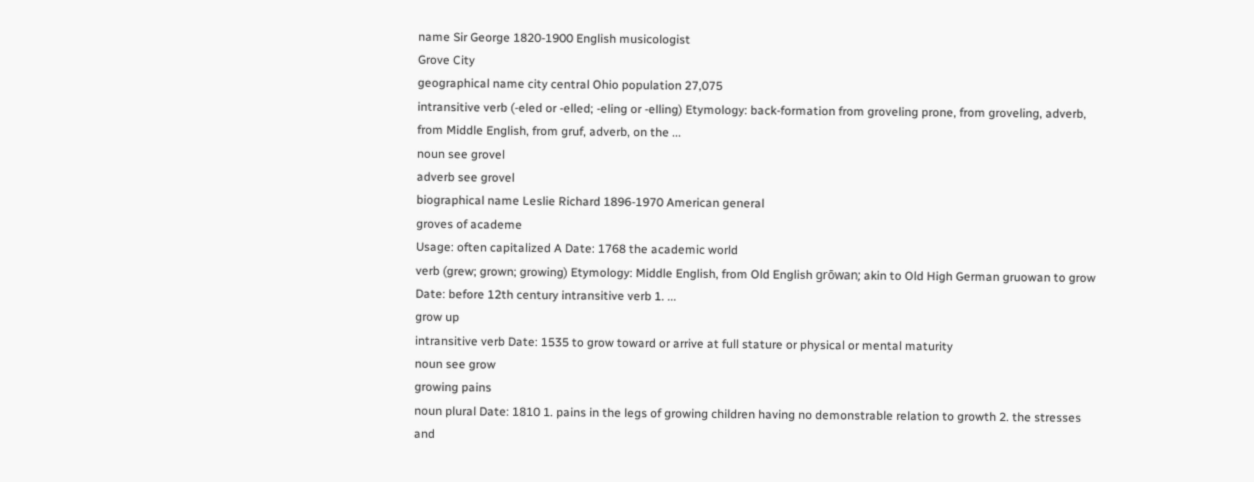name Sir George 1820-1900 English musicologist
Grove City
geographical name city central Ohio population 27,075
intransitive verb (-eled or -elled; -eling or -elling) Etymology: back-formation from groveling prone, from groveling, adverb, from Middle English, from gruf, adverb, on the ...
noun see grovel
adverb see grovel
biographical name Leslie Richard 1896-1970 American general
groves of academe
Usage: often capitalized A Date: 1768 the academic world
verb (grew; grown; growing) Etymology: Middle English, from Old English grōwan; akin to Old High German gruowan to grow Date: before 12th century intransitive verb 1. ...
grow up
intransitive verb Date: 1535 to grow toward or arrive at full stature or physical or mental maturity
noun see grow
growing pains
noun plural Date: 1810 1. pains in the legs of growing children having no demonstrable relation to growth 2. the stresses and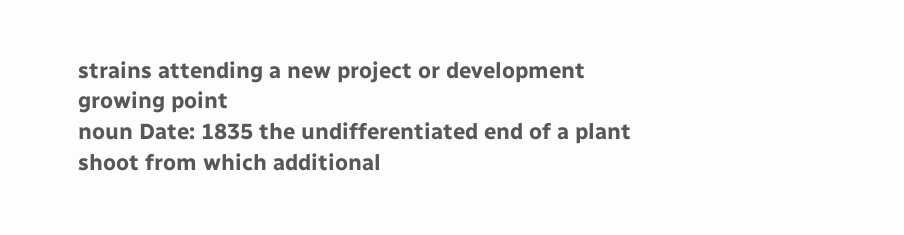strains attending a new project or development
growing point
noun Date: 1835 the undifferentiated end of a plant shoot from which additional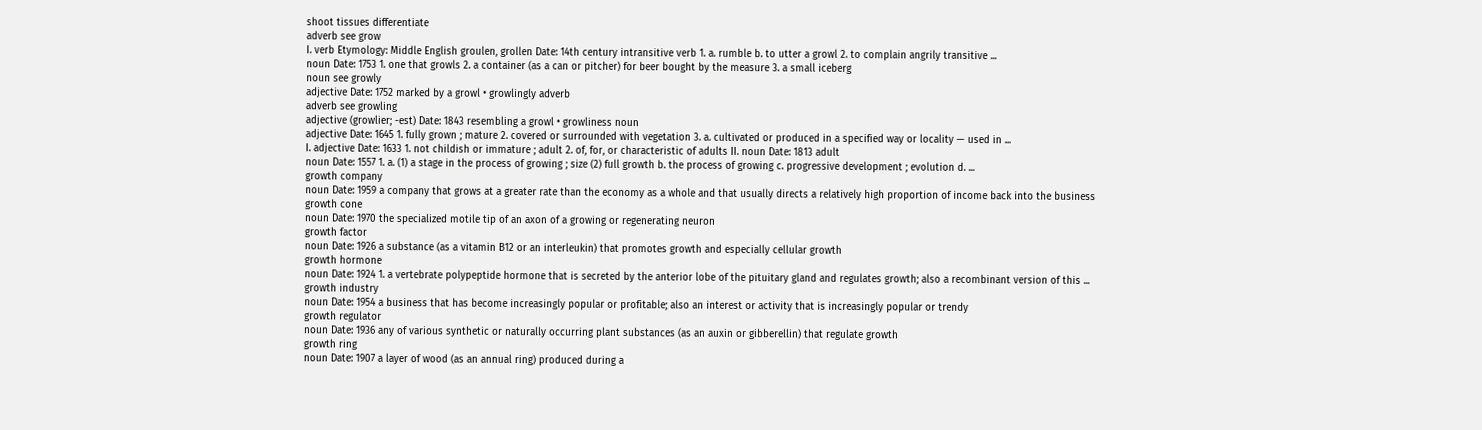shoot tissues differentiate
adverb see grow
I. verb Etymology: Middle English groulen, grollen Date: 14th century intransitive verb 1. a. rumble b. to utter a growl 2. to complain angrily transitive ...
noun Date: 1753 1. one that growls 2. a container (as a can or pitcher) for beer bought by the measure 3. a small iceberg
noun see growly
adjective Date: 1752 marked by a growl • growlingly adverb
adverb see growling
adjective (growlier; -est) Date: 1843 resembling a growl • growliness noun
adjective Date: 1645 1. fully grown ; mature 2. covered or surrounded with vegetation 3. a. cultivated or produced in a specified way or locality — used in ...
I. adjective Date: 1633 1. not childish or immature ; adult 2. of, for, or characteristic of adults II. noun Date: 1813 adult
noun Date: 1557 1. a. (1) a stage in the process of growing ; size (2) full growth b. the process of growing c. progressive development ; evolution d. ...
growth company
noun Date: 1959 a company that grows at a greater rate than the economy as a whole and that usually directs a relatively high proportion of income back into the business
growth cone
noun Date: 1970 the specialized motile tip of an axon of a growing or regenerating neuron
growth factor
noun Date: 1926 a substance (as a vitamin B12 or an interleukin) that promotes growth and especially cellular growth
growth hormone
noun Date: 1924 1. a vertebrate polypeptide hormone that is secreted by the anterior lobe of the pituitary gland and regulates growth; also a recombinant version of this ...
growth industry
noun Date: 1954 a business that has become increasingly popular or profitable; also an interest or activity that is increasingly popular or trendy
growth regulator
noun Date: 1936 any of various synthetic or naturally occurring plant substances (as an auxin or gibberellin) that regulate growth
growth ring
noun Date: 1907 a layer of wood (as an annual ring) produced during a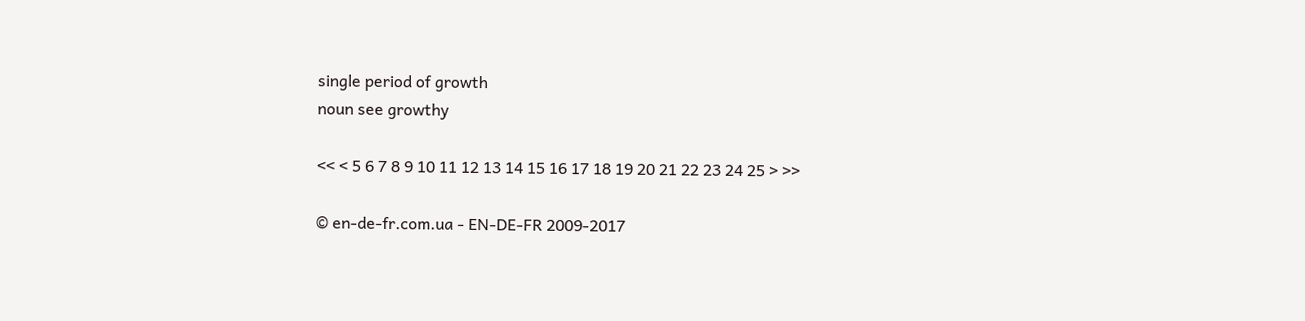single period of growth
noun see growthy

<< < 5 6 7 8 9 10 11 12 13 14 15 16 17 18 19 20 21 22 23 24 25 > >>

© en-de-fr.com.ua - EN-DE-FR 2009-2017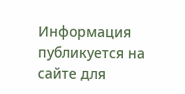Информация публикуется на сайте для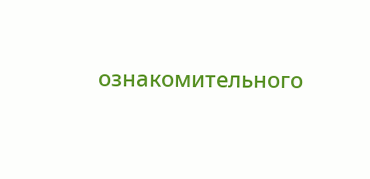ознакомительного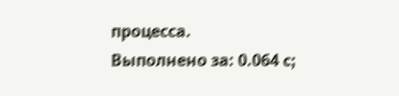процесса.
Выполнено за: 0.064 c;